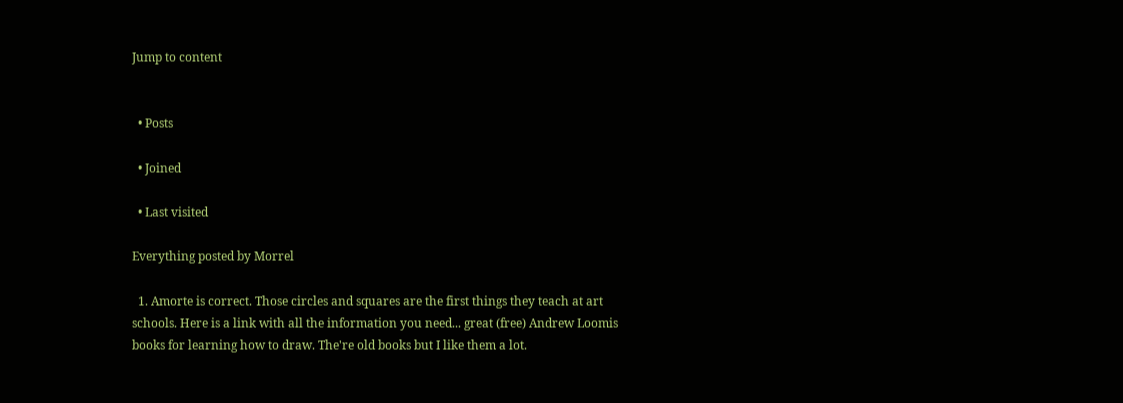Jump to content


  • Posts

  • Joined

  • Last visited

Everything posted by Morrel

  1. Amorte is correct. Those circles and squares are the first things they teach at art schools. Here is a link with all the information you need... great (free) Andrew Loomis books for learning how to draw. The're old books but I like them a lot.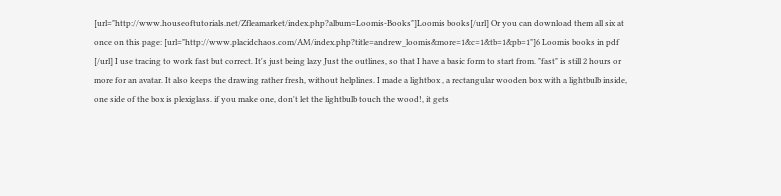[url="http://www.houseoftutorials.net/Zfleamarket/index.php?album=Loomis-Books"]Loomis books[/url] Or you can download them all six at once on this page: [url="http://www.placidchaos.com/AM/index.php?title=andrew_loomis&more=1&c=1&tb=1&pb=1"]6 Loomis books in pdf [/url] I use tracing to work fast but correct. It's just being lazy Just the outlines, so that I have a basic form to start from. "fast" is still 2 hours or more for an avatar. It also keeps the drawing rather fresh, without helplines. I made a lightbox , a rectangular wooden box with a lightbulb inside, one side of the box is plexiglass. if you make one, don't let the lightbulb touch the wood!, it gets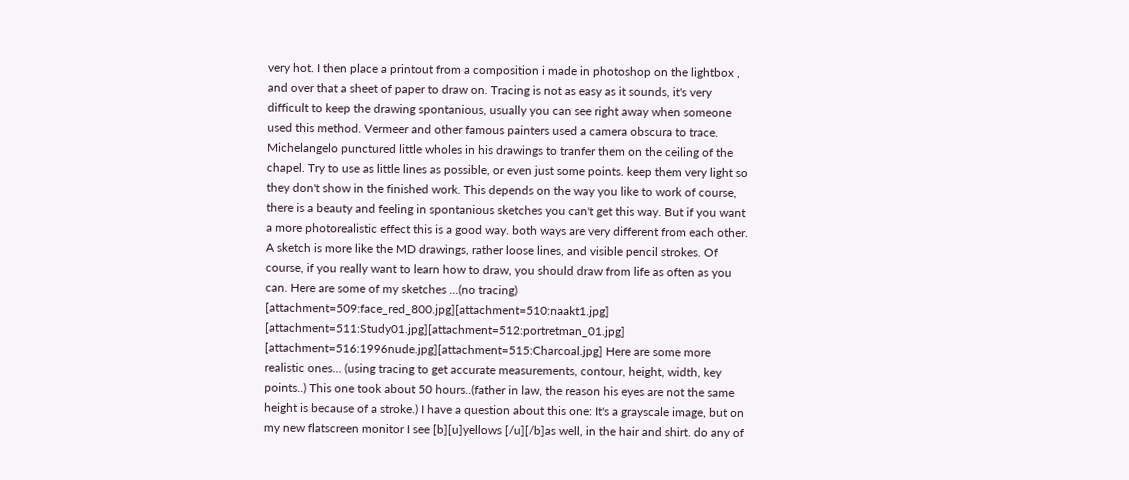very hot. I then place a printout from a composition i made in photoshop on the lightbox , and over that a sheet of paper to draw on. Tracing is not as easy as it sounds, it's very difficult to keep the drawing spontanious, usually you can see right away when someone used this method. Vermeer and other famous painters used a camera obscura to trace. Michelangelo punctured little wholes in his drawings to tranfer them on the ceiling of the chapel. Try to use as little lines as possible, or even just some points. keep them very light so they don't show in the finished work. This depends on the way you like to work of course, there is a beauty and feeling in spontanious sketches you can't get this way. But if you want a more photorealistic effect this is a good way. both ways are very different from each other. A sketch is more like the MD drawings, rather loose lines, and visible pencil strokes. Of course, if you really want to learn how to draw, you should draw from life as often as you can. Here are some of my sketches ...(no tracing) [attachment=509:face_red_800.jpg][attachment=510:naakt1.jpg] [attachment=511:Study01.jpg][attachment=512:portretman_01.jpg] [attachment=516:1996nude.jpg][attachment=515:Charcoal.jpg] Here are some more realistic ones... (using tracing to get accurate measurements, contour, height, width, key points..) This one took about 50 hours..(father in law, the reason his eyes are not the same height is because of a stroke.) I have a question about this one: It's a grayscale image, but on my new flatscreen monitor I see [b][u]yellows [/u][/b]as well, in the hair and shirt. do any of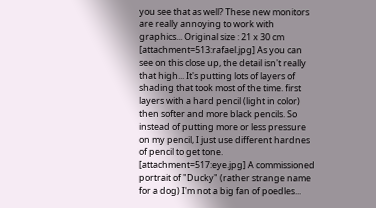you see that as well? These new monitors are really annoying to work with graphics... Original size : 21 x 30 cm [attachment=513:rafael.jpg] As you can see on this close up, the detail isn't really that high... It's putting lots of layers of shading that took most of the time. first layers with a hard pencil (light in color) then softer and more black pencils. So instead of putting more or less pressure on my pencil, I just use different hardnes of pencil to get tone. [attachment=517:eye.jpg] A commissioned portrait of "Ducky" (rather strange name for a dog) I'm not a big fan of poedles...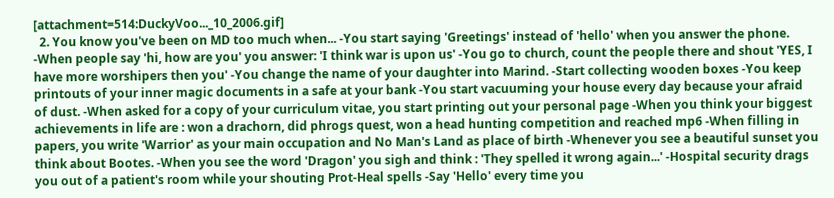[attachment=514:DuckyVoo..._10_2006.gif]
  2. You know you've been on MD too much when... -You start saying 'Greetings' instead of 'hello' when you answer the phone. -When people say 'hi, how are you' you answer: 'I think war is upon us' -You go to church, count the people there and shout 'YES, I have more worshipers then you' -You change the name of your daughter into Marind. -Start collecting wooden boxes -You keep printouts of your inner magic documents in a safe at your bank -You start vacuuming your house every day because your afraid of dust. -When asked for a copy of your curriculum vitae, you start printing out your personal page -When you think your biggest achievements in life are : won a drachorn, did phrogs quest, won a head hunting competition and reached mp6 -When filling in papers, you write 'Warrior' as your main occupation and No Man's Land as place of birth -Whenever you see a beautiful sunset you think about Bootes. -When you see the word 'Dragon' you sigh and think : 'They spelled it wrong again...' -Hospital security drags you out of a patient's room while your shouting Prot-Heal spells -Say 'Hello' every time you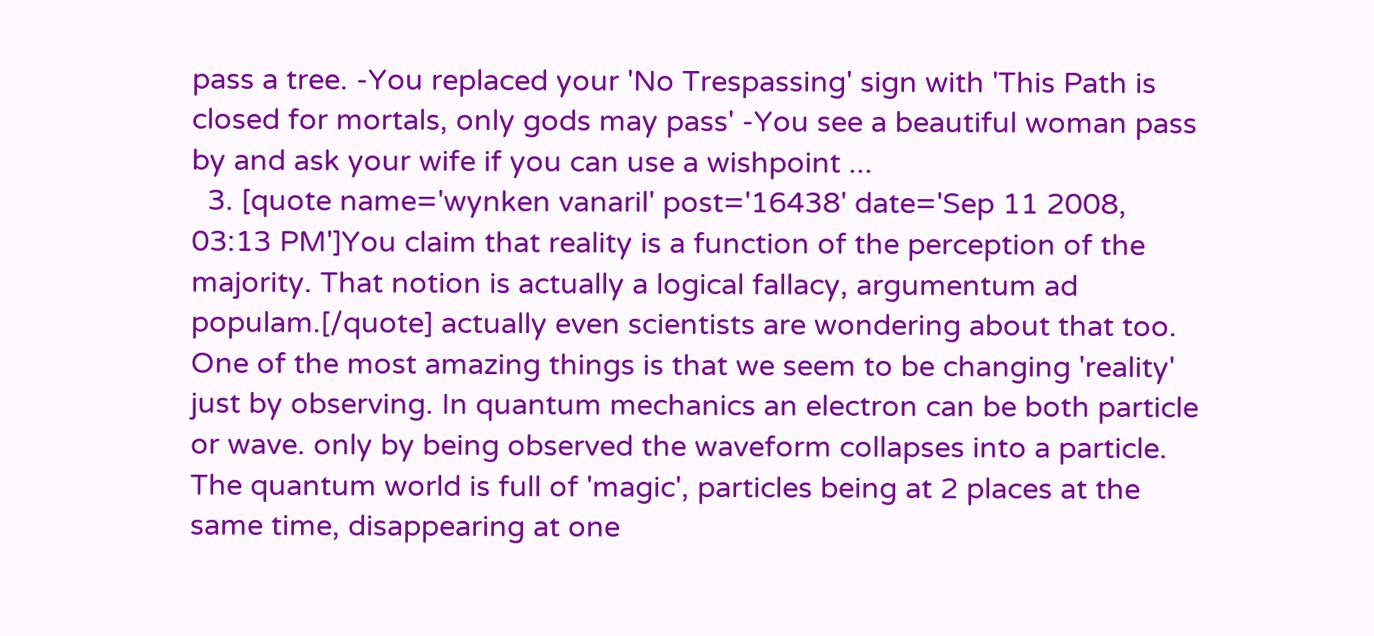pass a tree. -You replaced your 'No Trespassing' sign with 'This Path is closed for mortals, only gods may pass' -You see a beautiful woman pass by and ask your wife if you can use a wishpoint ...
  3. [quote name='wynken vanaril' post='16438' date='Sep 11 2008, 03:13 PM']You claim that reality is a function of the perception of the majority. That notion is actually a logical fallacy, argumentum ad populam.[/quote] actually even scientists are wondering about that too. One of the most amazing things is that we seem to be changing 'reality' just by observing. In quantum mechanics an electron can be both particle or wave. only by being observed the waveform collapses into a particle. The quantum world is full of 'magic', particles being at 2 places at the same time, disappearing at one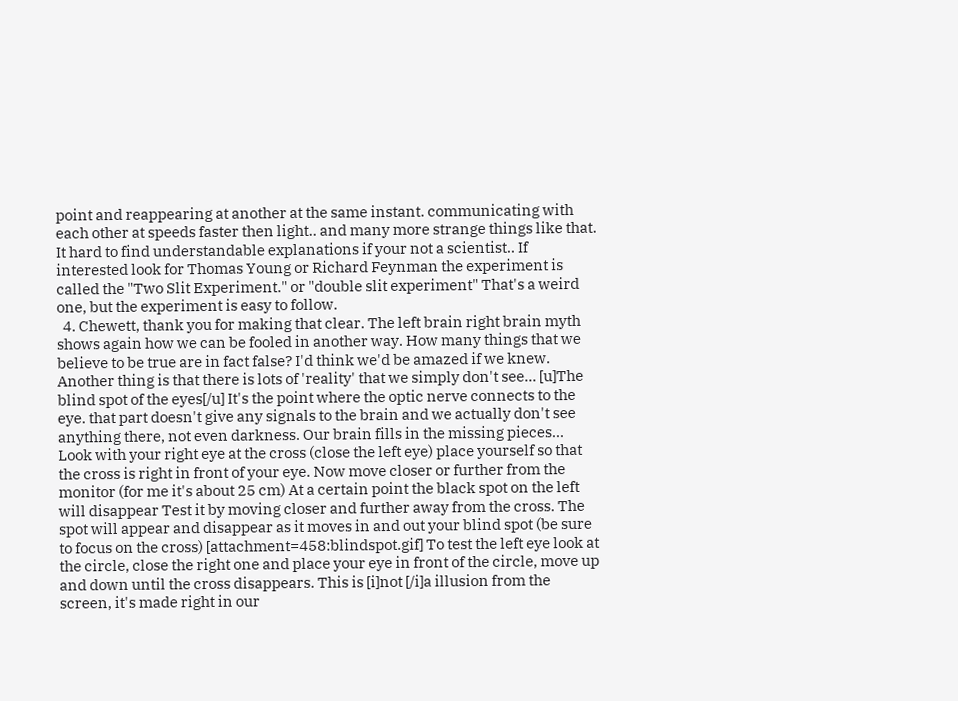point and reappearing at another at the same instant. communicating with each other at speeds faster then light.. and many more strange things like that. It hard to find understandable explanations if your not a scientist.. If interested look for Thomas Young or Richard Feynman the experiment is called the "Two Slit Experiment." or "double slit experiment" That's a weird one, but the experiment is easy to follow.
  4. Chewett, thank you for making that clear. The left brain right brain myth shows again how we can be fooled in another way. How many things that we believe to be true are in fact false? I'd think we'd be amazed if we knew. Another thing is that there is lots of 'reality' that we simply don't see... [u]The blind spot of the eyes[/u] It's the point where the optic nerve connects to the eye. that part doesn't give any signals to the brain and we actually don't see anything there, not even darkness. Our brain fills in the missing pieces... Look with your right eye at the cross (close the left eye) place yourself so that the cross is right in front of your eye. Now move closer or further from the monitor (for me it's about 25 cm) At a certain point the black spot on the left will disappear Test it by moving closer and further away from the cross. The spot will appear and disappear as it moves in and out your blind spot (be sure to focus on the cross) [attachment=458:blindspot.gif] To test the left eye look at the circle, close the right one and place your eye in front of the circle, move up and down until the cross disappears. This is [i]not [/i]a illusion from the screen, it's made right in our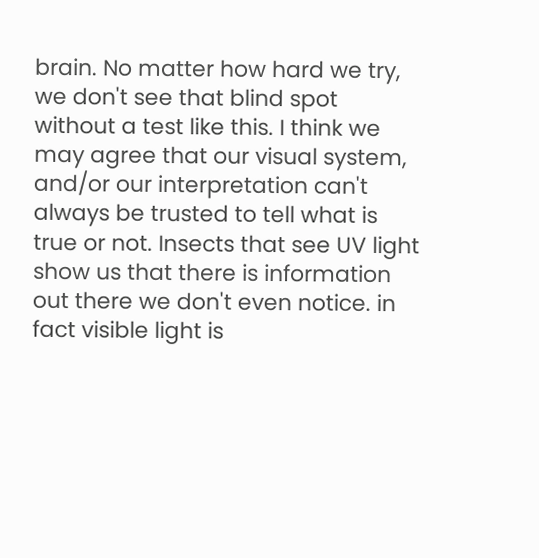brain. No matter how hard we try, we don't see that blind spot without a test like this. I think we may agree that our visual system, and/or our interpretation can't always be trusted to tell what is true or not. Insects that see UV light show us that there is information out there we don't even notice. in fact visible light is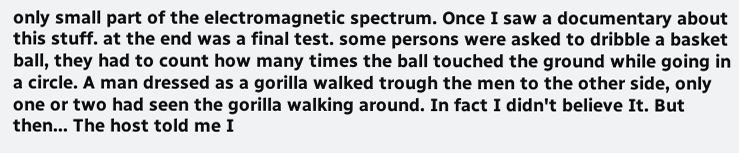only small part of the electromagnetic spectrum. Once I saw a documentary about this stuff. at the end was a final test. some persons were asked to dribble a basket ball, they had to count how many times the ball touched the ground while going in a circle. A man dressed as a gorilla walked trough the men to the other side, only one or two had seen the gorilla walking around. In fact I didn't believe It. But then... The host told me I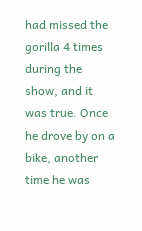had missed the gorilla 4 times during the show, and it was true. Once he drove by on a bike, another time he was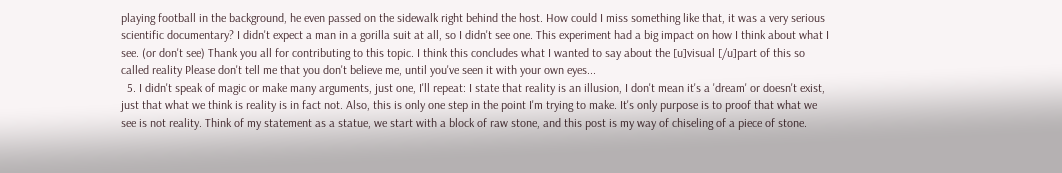playing football in the background, he even passed on the sidewalk right behind the host. How could I miss something like that, it was a very serious scientific documentary? I didn't expect a man in a gorilla suit at all, so I didn't see one. This experiment had a big impact on how I think about what I see. (or don't see) Thank you all for contributing to this topic. I think this concludes what I wanted to say about the [u]visual [/u]part of this so called reality Please don't tell me that you don't believe me, until you've seen it with your own eyes...
  5. I didn't speak of magic or make many arguments, just one, I'll repeat: I state that reality is an illusion, I don't mean it's a 'dream' or doesn't exist, just that what we think is reality is in fact not. Also, this is only one step in the point I'm trying to make. It's only purpose is to proof that what we see is not reality. Think of my statement as a statue, we start with a block of raw stone, and this post is my way of chiseling of a piece of stone.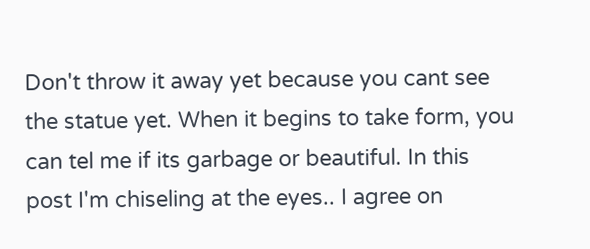Don't throw it away yet because you cant see the statue yet. When it begins to take form, you can tel me if its garbage or beautiful. In this post I'm chiseling at the eyes.. I agree on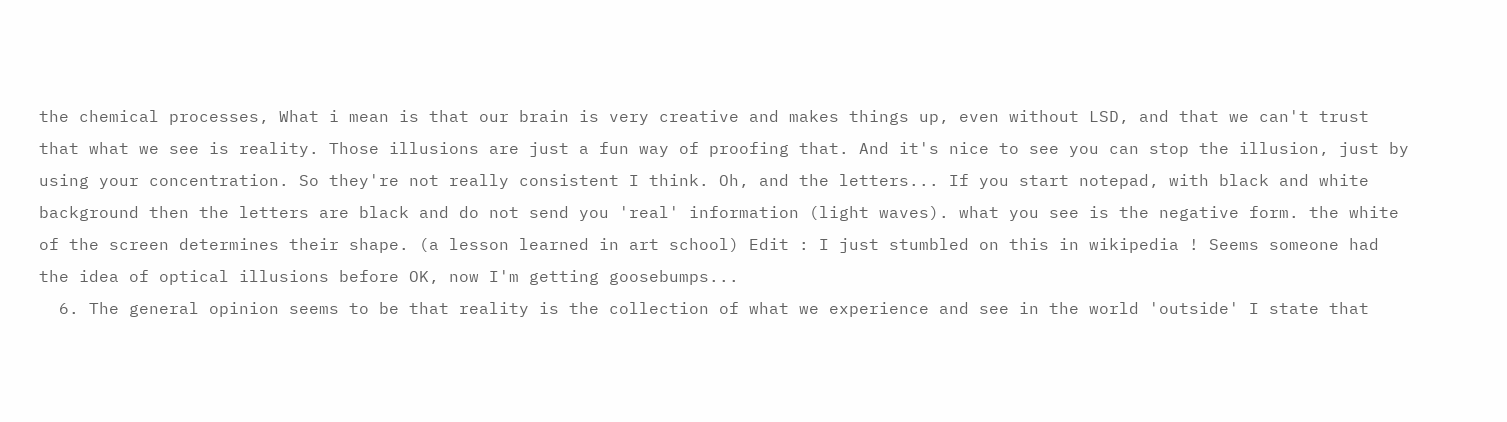the chemical processes, What i mean is that our brain is very creative and makes things up, even without LSD, and that we can't trust that what we see is reality. Those illusions are just a fun way of proofing that. And it's nice to see you can stop the illusion, just by using your concentration. So they're not really consistent I think. Oh, and the letters... If you start notepad, with black and white background then the letters are black and do not send you 'real' information (light waves). what you see is the negative form. the white of the screen determines their shape. (a lesson learned in art school) Edit : I just stumbled on this in wikipedia ! Seems someone had the idea of optical illusions before OK, now I'm getting goosebumps...
  6. The general opinion seems to be that reality is the collection of what we experience and see in the world 'outside' I state that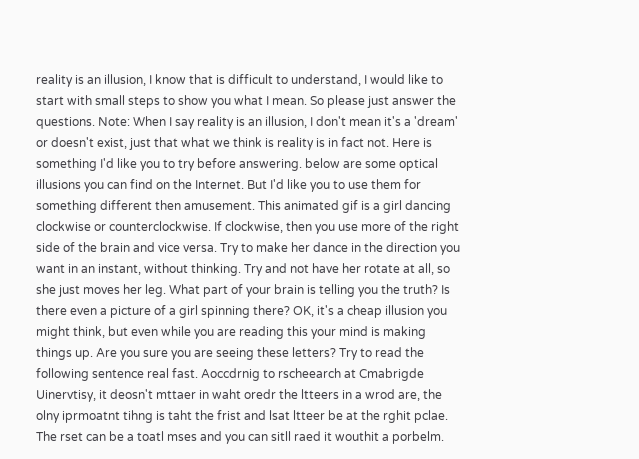reality is an illusion, I know that is difficult to understand, I would like to start with small steps to show you what I mean. So please just answer the questions. Note: When I say reality is an illusion, I don't mean it's a 'dream' or doesn't exist, just that what we think is reality is in fact not. Here is something I'd like you to try before answering. below are some optical illusions you can find on the Internet. But I'd like you to use them for something different then amusement. This animated gif is a girl dancing clockwise or counterclockwise. If clockwise, then you use more of the right side of the brain and vice versa. Try to make her dance in the direction you want in an instant, without thinking. Try and not have her rotate at all, so she just moves her leg. What part of your brain is telling you the truth? Is there even a picture of a girl spinning there? OK, it's a cheap illusion you might think, but even while you are reading this your mind is making things up. Are you sure you are seeing these letters? Try to read the following sentence real fast. Aoccdrnig to rscheearch at Cmabrigde Uinervtisy, it deosn't mttaer in waht oredr the ltteers in a wrod are, the olny iprmoatnt tihng is taht the frist and lsat ltteer be at the rghit pclae. The rset can be a toatl mses and you can sitll raed it wouthit a porbelm.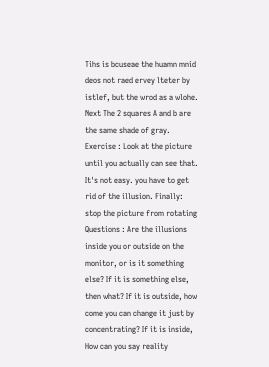Tihs is bcuseae the huamn mnid deos not raed ervey lteter by istlef, but the wrod as a wlohe. Next The 2 squares A and b are the same shade of gray. Exercise : Look at the picture until you actually can see that. It's not easy. you have to get rid of the illusion. Finally: stop the picture from rotating Questions : Are the illusions inside you or outside on the monitor, or is it something else? If it is something else, then what? If it is outside, how come you can change it just by concentrating? If it is inside, How can you say reality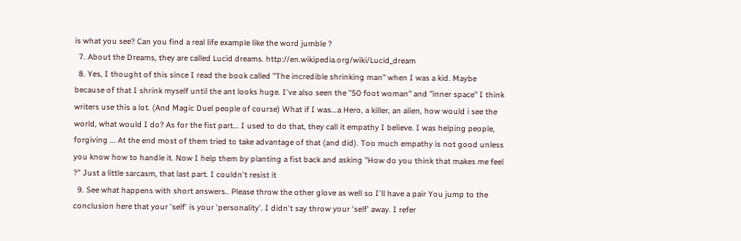is what you see? Can you find a real life example like the word jumble ?
  7. About the Dreams, they are called Lucid dreams. http://en.wikipedia.org/wiki/Lucid_dream
  8. Yes, I thought of this since I read the book called "The incredible shrinking man" when I was a kid. Maybe because of that I shrink myself until the ant looks huge. I've also seen the "50 foot woman" and "inner space" I think writers use this a lot. (And Magic Duel people of course) What if I was...a Hero, a killer, an alien, how would i see the world, what would I do? As for the fist part... I used to do that, they call it empathy I believe. I was helping people, forgiving ... At the end most of them tried to take advantage of that (and did). Too much empathy is not good unless you know how to handle it. Now I help them by planting a fist back and asking "How do you think that makes me feel ?" Just a little sarcasm, that last part. I couldn't resist it
  9. See what happens with short answers.. Please throw the other glove as well so I'll have a pair You jump to the conclusion here that your 'self' is your 'personality'. I didn't say throw your 'self' away. I refer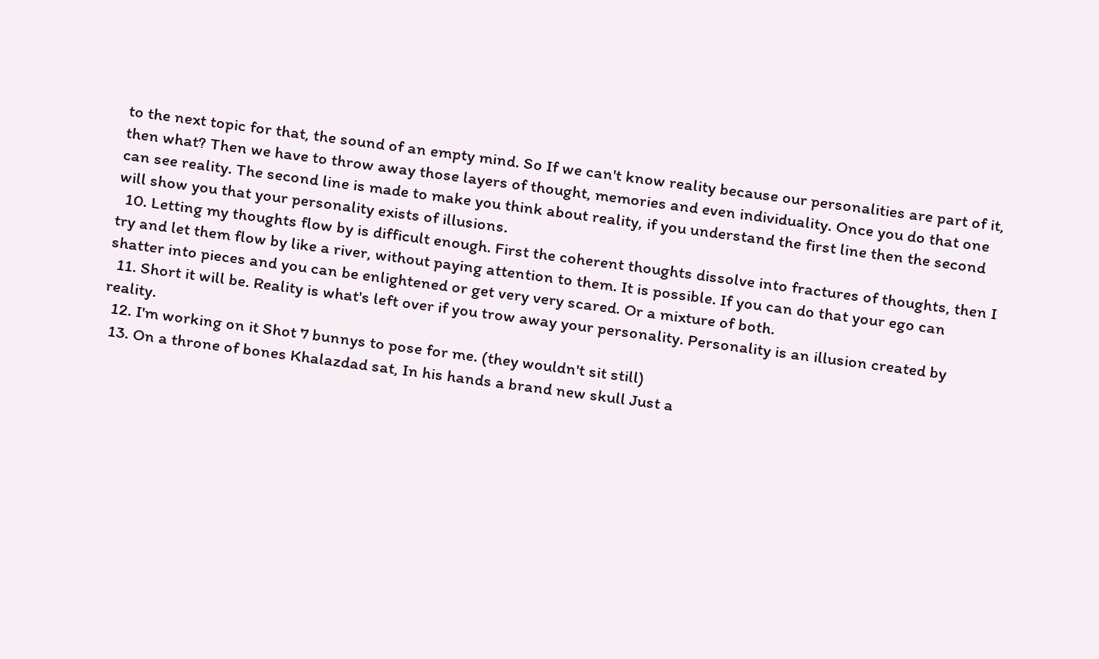to the next topic for that, the sound of an empty mind. So If we can't know reality because our personalities are part of it, then what? Then we have to throw away those layers of thought, memories and even individuality. Once you do that one can see reality. The second line is made to make you think about reality, if you understand the first line then the second will show you that your personality exists of illusions.
  10. Letting my thoughts flow by is difficult enough. First the coherent thoughts dissolve into fractures of thoughts, then I try and let them flow by like a river, without paying attention to them. It is possible. If you can do that your ego can shatter into pieces and you can be enlightened or get very very scared. Or a mixture of both.
  11. Short it will be. Reality is what's left over if you trow away your personality. Personality is an illusion created by reality.
  12. I'm working on it Shot 7 bunnys to pose for me. (they wouldn't sit still)
  13. On a throne of bones Khalazdad sat, In his hands a brand new skull Just a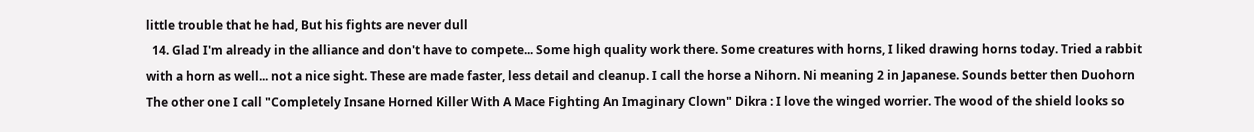little trouble that he had, But his fights are never dull
  14. Glad I'm already in the alliance and don't have to compete... Some high quality work there. Some creatures with horns, I liked drawing horns today. Tried a rabbit with a horn as well... not a nice sight. These are made faster, less detail and cleanup. I call the horse a Nihorn. Ni meaning 2 in Japanese. Sounds better then Duohorn The other one I call "Completely Insane Horned Killer With A Mace Fighting An Imaginary Clown" Dikra : I love the winged worrier. The wood of the shield looks so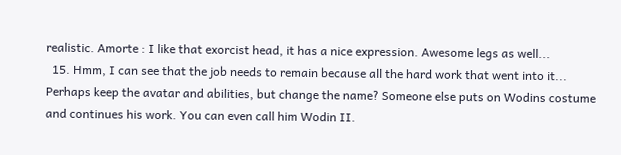realistic. Amorte : I like that exorcist head, it has a nice expression. Awesome legs as well...
  15. Hmm, I can see that the job needs to remain because all the hard work that went into it... Perhaps keep the avatar and abilities, but change the name? Someone else puts on Wodins costume and continues his work. You can even call him Wodin II.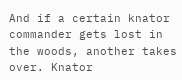And if a certain knator commander gets lost in the woods, another takes over. Knator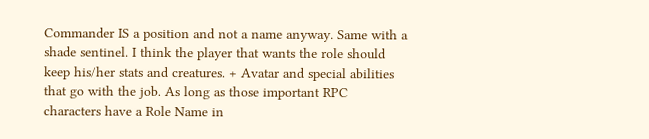Commander IS a position and not a name anyway. Same with a shade sentinel. I think the player that wants the role should keep his/her stats and creatures. + Avatar and special abilities that go with the job. As long as those important RPC characters have a Role Name in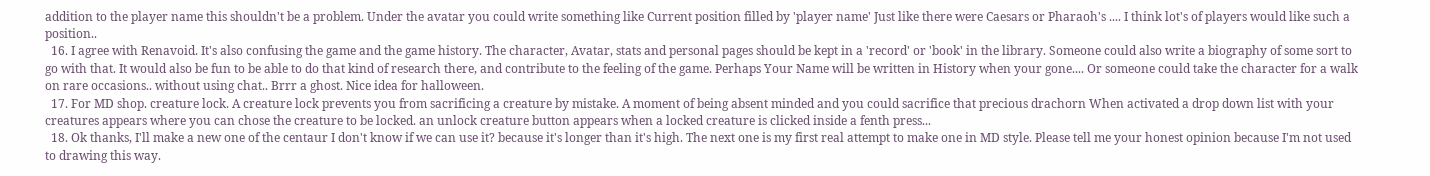addition to the player name this shouldn't be a problem. Under the avatar you could write something like Current position filled by 'player name' Just like there were Caesars or Pharaoh's .... I think lot's of players would like such a position..
  16. I agree with Renavoid. It's also confusing the game and the game history. The character, Avatar, stats and personal pages should be kept in a 'record' or 'book' in the library. Someone could also write a biography of some sort to go with that. It would also be fun to be able to do that kind of research there, and contribute to the feeling of the game. Perhaps Your Name will be written in History when your gone.... Or someone could take the character for a walk on rare occasions.. without using chat.. Brrr a ghost. Nice idea for halloween.
  17. For MD shop. creature lock. A creature lock prevents you from sacrificing a creature by mistake. A moment of being absent minded and you could sacrifice that precious drachorn When activated a drop down list with your creatures appears where you can chose the creature to be locked. an unlock creature button appears when a locked creature is clicked inside a fenth press...
  18. Ok thanks, I'll make a new one of the centaur I don't know if we can use it? because it's longer than it's high. The next one is my first real attempt to make one in MD style. Please tell me your honest opinion because I'm not used to drawing this way.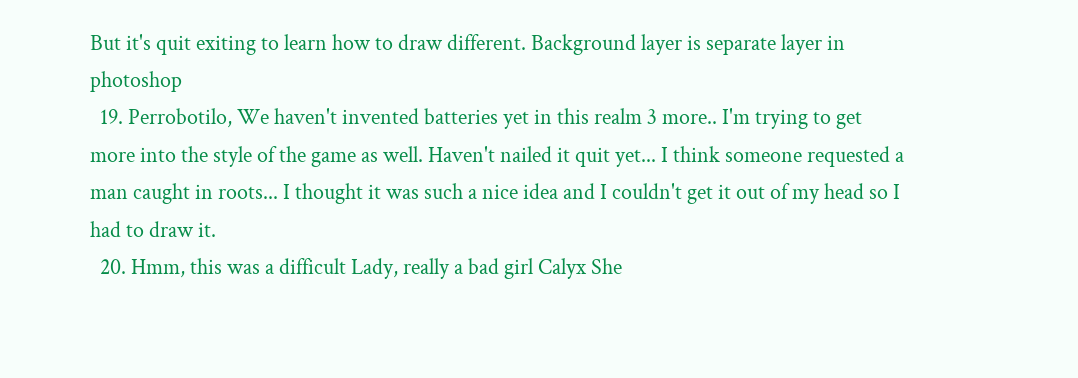But it's quit exiting to learn how to draw different. Background layer is separate layer in photoshop
  19. Perrobotilo, We haven't invented batteries yet in this realm 3 more.. I'm trying to get more into the style of the game as well. Haven't nailed it quit yet... I think someone requested a man caught in roots... I thought it was such a nice idea and I couldn't get it out of my head so I had to draw it.
  20. Hmm, this was a difficult Lady, really a bad girl Calyx She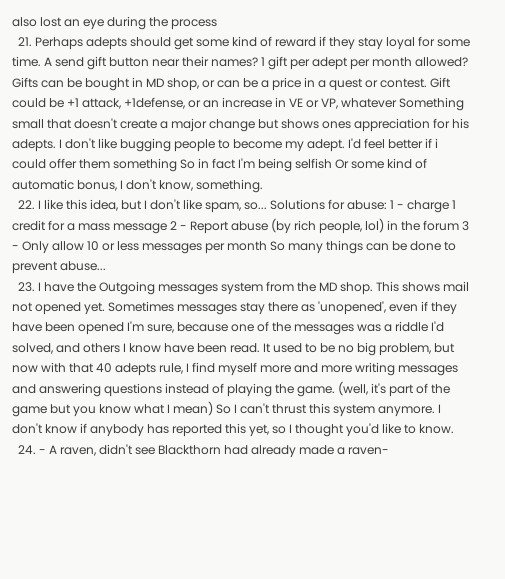also lost an eye during the process
  21. Perhaps adepts should get some kind of reward if they stay loyal for some time. A send gift button near their names? 1 gift per adept per month allowed? Gifts can be bought in MD shop, or can be a price in a quest or contest. Gift could be +1 attack, +1defense, or an increase in VE or VP, whatever Something small that doesn't create a major change but shows ones appreciation for his adepts. I don't like bugging people to become my adept. I'd feel better if i could offer them something So in fact I'm being selfish Or some kind of automatic bonus, I don't know, something.
  22. I like this idea, but I don't like spam, so... Solutions for abuse: 1 - charge 1 credit for a mass message 2 - Report abuse (by rich people, lol) in the forum 3 - Only allow 10 or less messages per month So many things can be done to prevent abuse...
  23. I have the Outgoing messages system from the MD shop. This shows mail not opened yet. Sometimes messages stay there as 'unopened', even if they have been opened I'm sure, because one of the messages was a riddle I'd solved, and others I know have been read. It used to be no big problem, but now with that 40 adepts rule, I find myself more and more writing messages and answering questions instead of playing the game. (well, it's part of the game but you know what I mean) So I can't thrust this system anymore. I don't know if anybody has reported this yet, so I thought you'd like to know.
  24. - A raven, didn't see Blackthorn had already made a raven-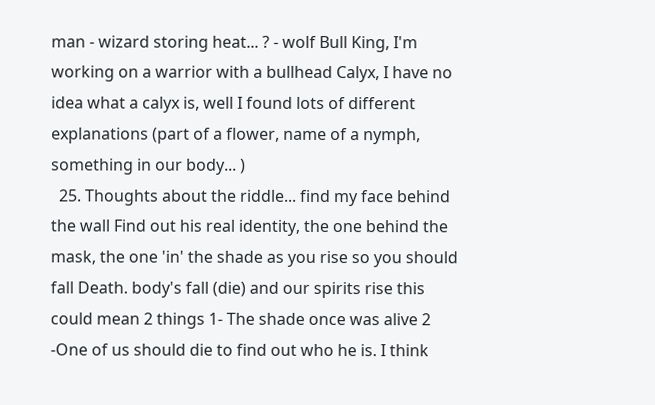man - wizard storing heat... ? - wolf Bull King, I'm working on a warrior with a bullhead Calyx, I have no idea what a calyx is, well I found lots of different explanations (part of a flower, name of a nymph, something in our body... )
  25. Thoughts about the riddle... find my face behind the wall Find out his real identity, the one behind the mask, the one 'in' the shade as you rise so you should fall Death. body's fall (die) and our spirits rise this could mean 2 things 1- The shade once was alive 2 -One of us should die to find out who he is. I think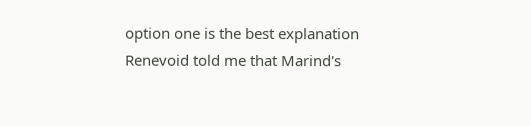option one is the best explanation Renevoid told me that Marind's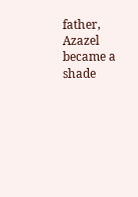father, Azazel became a shade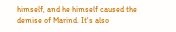himself, and he himself caused the demise of Marind. It's also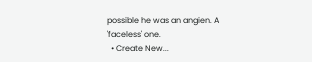possible he was an angien. A 'faceless' one.
  • Create New...